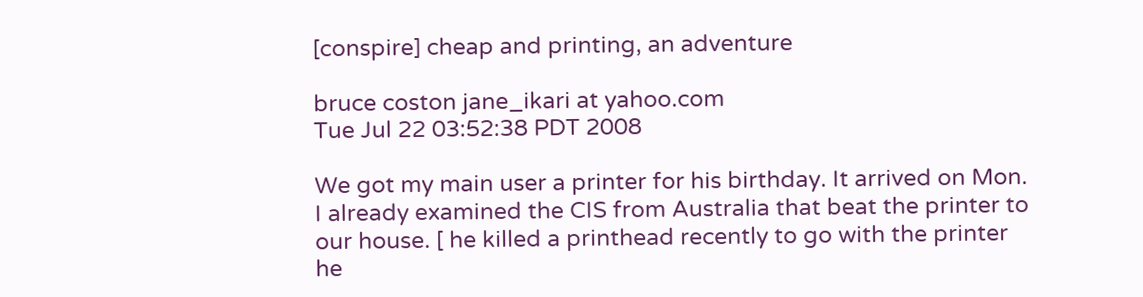[conspire] cheap and printing, an adventure

bruce coston jane_ikari at yahoo.com
Tue Jul 22 03:52:38 PDT 2008

We got my main user a printer for his birthday. It arrived on Mon. I already examined the CIS from Australia that beat the printer to our house. [ he killed a printhead recently to go with the printer he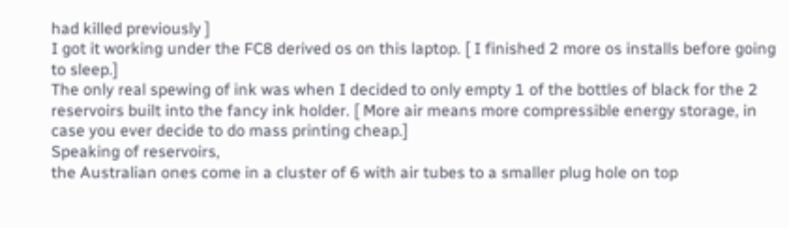had killed previously ]
I got it working under the FC8 derived os on this laptop. [ I finished 2 more os installs before going to sleep.]
The only real spewing of ink was when I decided to only empty 1 of the bottles of black for the 2 reservoirs built into the fancy ink holder. [ More air means more compressible energy storage, in case you ever decide to do mass printing cheap.]
Speaking of reservoirs,
the Australian ones come in a cluster of 6 with air tubes to a smaller plug hole on top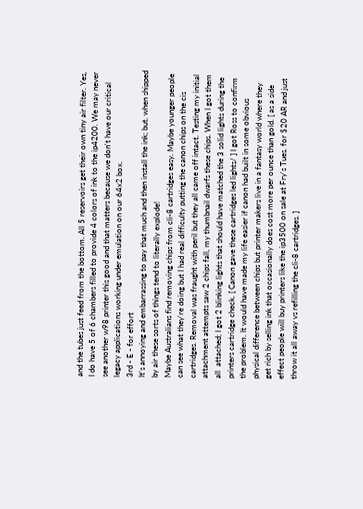and the tubes just feed from the bottom. All 5 reservoirs get their own tiny air filter. Yes, I do have 5 of 6 chambers filled to provide 4 colors of ink to the ip4200. We may never see another w98 printer this good and that matters because we don't have our critical legacy applications working under emulation on our 64x2 box.
3rd - E - for effort
It's annoying and embarrassing to pay that much and then install the ink; but. when shipped by air these sorts of things tend to literally explode!
Maybe Australians find removing chips from cli-8 cartridges easy. Maybe younger people can see what they're doing but I had real difficulty putting the canon chips on the cis cartridges. Removal was fraught with peril but they all came off intact. Testing my initial attachment attempts saw 2 chips fall, my thumbnail dwarfs these chips. When I got them all  attached; I got 2 blinking lights that should have matched the 3 solid lights during the printers cartridge check. [ Canon gave these cartridges led lights/ ] I got Ross to confirm the problem. It would have made my life easier if canon had built in some obvious physical difference between chips but printer makers live in a fantasy world where they get rich by selling ink that occasionally does cost more per ounce than gold. [ as a side effect people will buy printers like the ip3500 on sale at Fry's Tues. for $20 AR and just throw it all away vs refilling the cli-8 cartridges. ]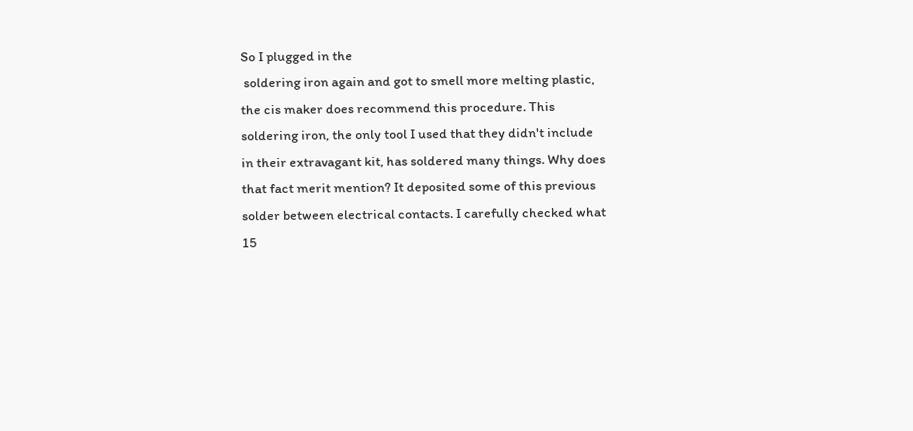So I plugged in the
 soldering iron again and got to smell more melting plastic, the cis maker does recommend this procedure. This soldering iron, the only tool I used that they didn't include in their extravagant kit, has soldered many things. Why does that fact merit mention? It deposited some of this previous solder between electrical contacts. I carefully checked what 15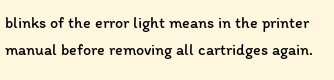blinks of the error light means in the printer manual before removing all cartridges again.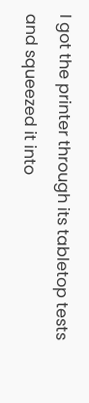I got the printer through its tabletop tests and squeezed it into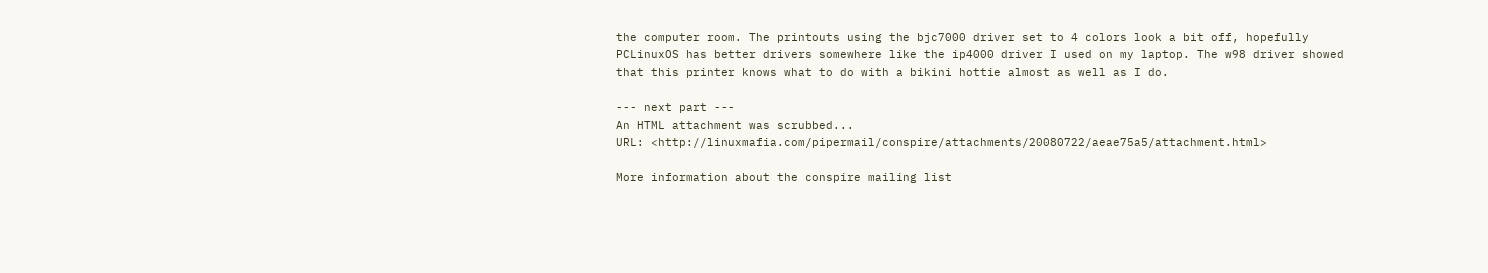the computer room. The printouts using the bjc7000 driver set to 4 colors look a bit off, hopefully PCLinuxOS has better drivers somewhere like the ip4000 driver I used on my laptop. The w98 driver showed that this printer knows what to do with a bikini hottie almost as well as I do.

--- next part ---
An HTML attachment was scrubbed...
URL: <http://linuxmafia.com/pipermail/conspire/attachments/20080722/aeae75a5/attachment.html>

More information about the conspire mailing list